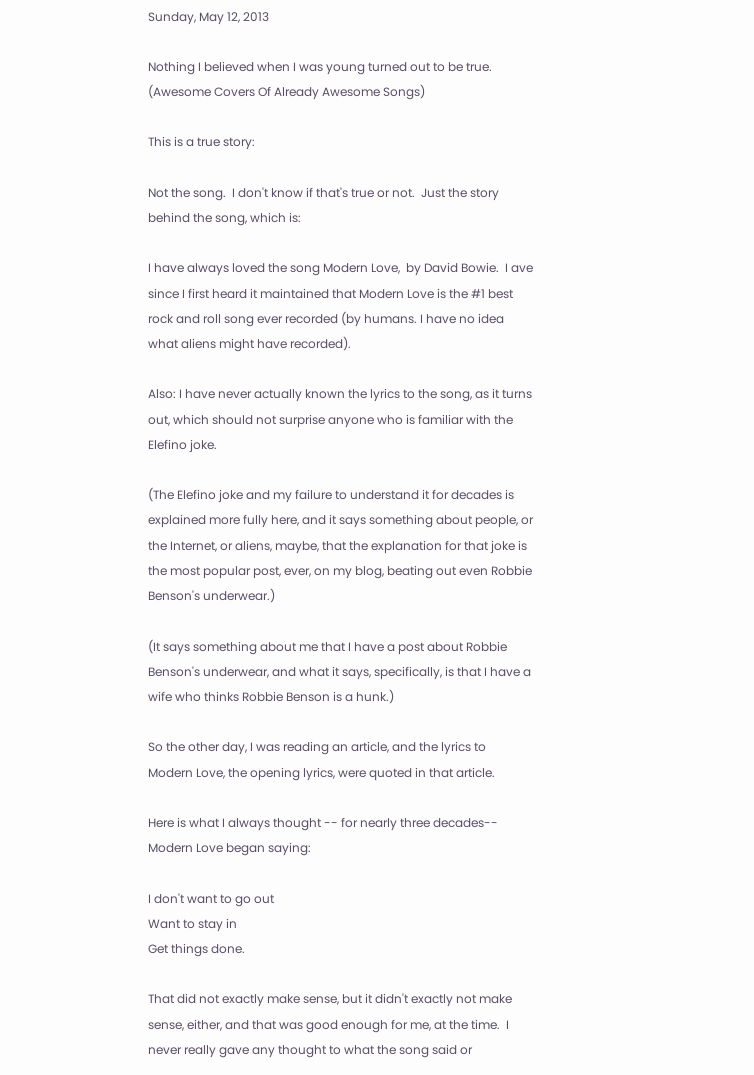Sunday, May 12, 2013

Nothing I believed when I was young turned out to be true. (Awesome Covers Of Already Awesome Songs)

This is a true story:

Not the song.  I don't know if that's true or not.  Just the story behind the song, which is:

I have always loved the song Modern Love,  by David Bowie.  I ave since I first heard it maintained that Modern Love is the #1 best rock and roll song ever recorded (by humans. I have no idea what aliens might have recorded).

Also: I have never actually known the lyrics to the song, as it turns out, which should not surprise anyone who is familiar with the Elefino joke.

(The Elefino joke and my failure to understand it for decades is explained more fully here, and it says something about people, or the Internet, or aliens, maybe, that the explanation for that joke is the most popular post, ever, on my blog, beating out even Robbie Benson's underwear.)

(It says something about me that I have a post about Robbie Benson's underwear, and what it says, specifically, is that I have a wife who thinks Robbie Benson is a hunk.)

So the other day, I was reading an article, and the lyrics to Modern Love, the opening lyrics, were quoted in that article.

Here is what I always thought -- for nearly three decades-- Modern Love began saying:

I don't want to go out
Want to stay in
Get things done.

That did not exactly make sense, but it didn't exactly not make sense, either, and that was good enough for me, at the time.  I never really gave any thought to what the song said or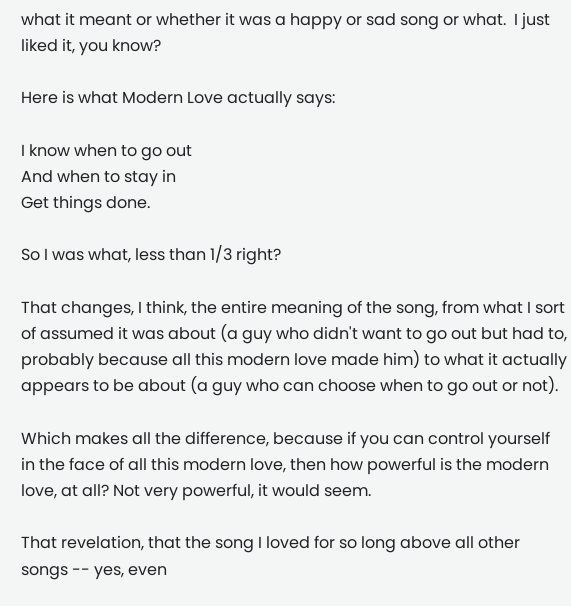what it meant or whether it was a happy or sad song or what.  I just liked it, you know?

Here is what Modern Love actually says:

I know when to go out
And when to stay in
Get things done.

So I was what, less than 1/3 right?

That changes, I think, the entire meaning of the song, from what I sort of assumed it was about (a guy who didn't want to go out but had to, probably because all this modern love made him) to what it actually appears to be about (a guy who can choose when to go out or not).

Which makes all the difference, because if you can control yourself in the face of all this modern love, then how powerful is the modern love, at all? Not very powerful, it would seem.

That revelation, that the song I loved for so long above all other songs -- yes, even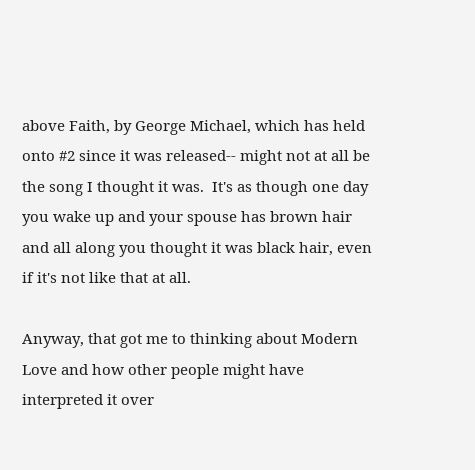above Faith, by George Michael, which has held onto #2 since it was released-- might not at all be the song I thought it was.  It's as though one day you wake up and your spouse has brown hair and all along you thought it was black hair, even if it's not like that at all.

Anyway, that got me to thinking about Modern Love and how other people might have interpreted it over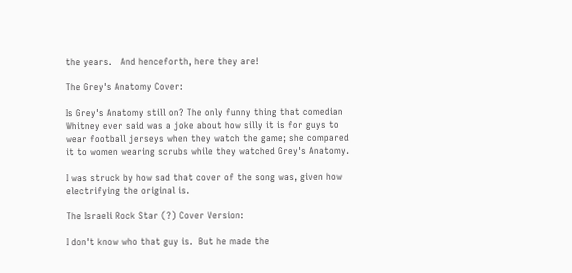the years.   And henceforth, here they are!

The Grey's Anatomy Cover:

Is Grey's Anatomy still on? The only funny thing that comedian Whitney ever said was a joke about how silly it is for guys to wear football jerseys when they watch the game; she compared it to women wearing scrubs while they watched Grey's Anatomy.

I was struck by how sad that cover of the song was, given how electrifying the original is.

The Israeli Rock Star (?) Cover Version:

I don't know who that guy is.  But he made the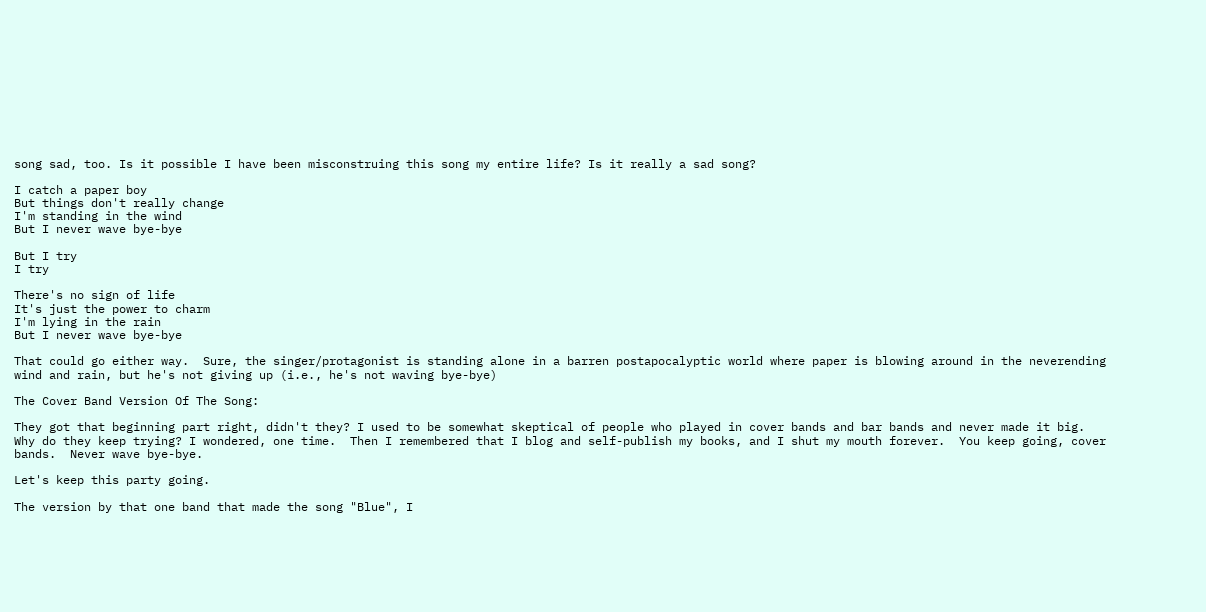song sad, too. Is it possible I have been misconstruing this song my entire life? Is it really a sad song?

I catch a paper boy
But things don't really change
I'm standing in the wind
But I never wave bye-bye

But I try
I try

There's no sign of life
It's just the power to charm
I'm lying in the rain
But I never wave bye-bye

That could go either way.  Sure, the singer/protagonist is standing alone in a barren postapocalyptic world where paper is blowing around in the neverending wind and rain, but he's not giving up (i.e., he's not waving bye-bye)

The Cover Band Version Of The Song:

They got that beginning part right, didn't they? I used to be somewhat skeptical of people who played in cover bands and bar bands and never made it big.  Why do they keep trying? I wondered, one time.  Then I remembered that I blog and self-publish my books, and I shut my mouth forever.  You keep going, cover bands.  Never wave bye-bye.

Let's keep this party going.

The version by that one band that made the song "Blue", I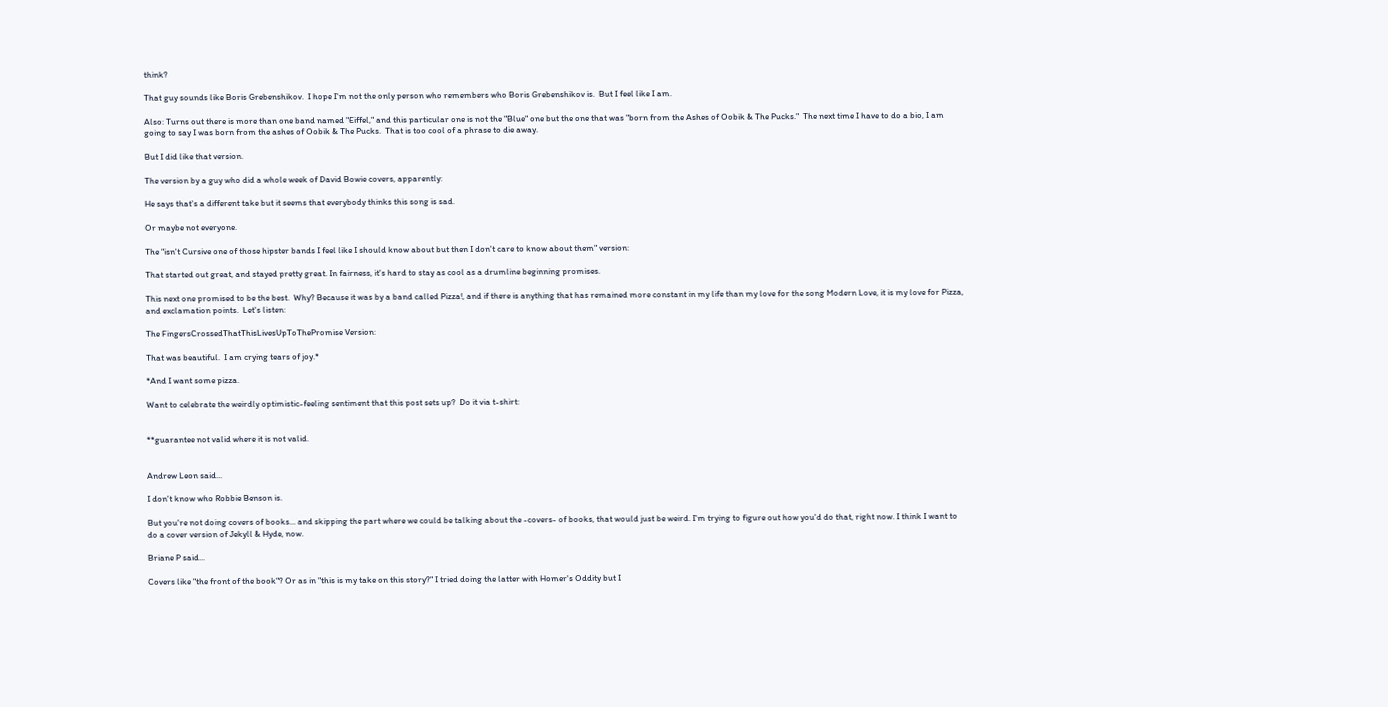think?

That guy sounds like Boris Grebenshikov.  I hope I'm not the only person who remembers who Boris Grebenshikov is.  But I feel like I am.

Also: Turns out there is more than one band named "Eiffel," and this particular one is not the "Blue" one but the one that was "born from the Ashes of Oobik & The Pucks."  The next time I have to do a bio, I am going to say I was born from the ashes of Oobik & The Pucks.  That is too cool of a phrase to die away.

But I did like that version.

The version by a guy who did a whole week of David Bowie covers, apparently:

He says that's a different take but it seems that everybody thinks this song is sad.

Or maybe not everyone.

The "isn't Cursive one of those hipster bands I feel like I should know about but then I don't care to know about them" version:

That started out great, and stayed pretty great. In fairness, it's hard to stay as cool as a drumline beginning promises.

This next one promised to be the best.  Why? Because it was by a band called Pizza!, and if there is anything that has remained more constant in my life than my love for the song Modern Love, it is my love for Pizza, and exclamation points.  Let's listen:

The FingersCrossedThatThisLivesUpToThePromise Version:

That was beautiful.  I am crying tears of joy.*

*And I want some pizza.

Want to celebrate the weirdly optimistic-feeling sentiment that this post sets up?  Do it via t-shirt:


**guarantee not valid where it is not valid.


Andrew Leon said...

I don't know who Robbie Benson is.

But you're not doing covers of books... and skipping the part where we could be talking about the -covers- of books, that would just be weird. I'm trying to figure out how you'd do that, right now. I think I want to do a cover version of Jekyll & Hyde, now.

Briane P said...

Covers like "the front of the book"? Or as in "this is my take on this story?" I tried doing the latter with Homer's Oddity but I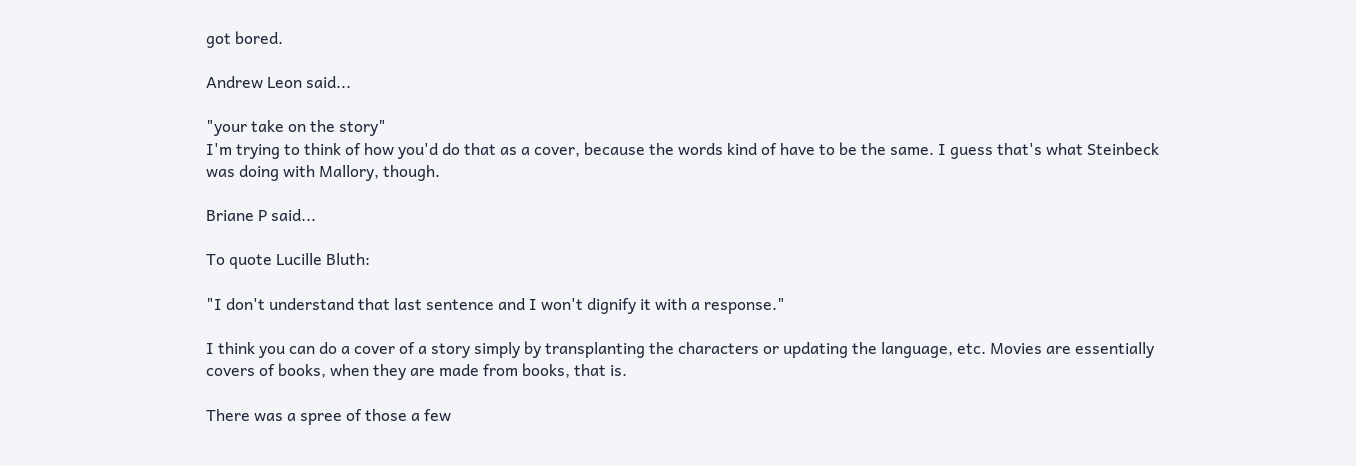got bored.

Andrew Leon said...

"your take on the story"
I'm trying to think of how you'd do that as a cover, because the words kind of have to be the same. I guess that's what Steinbeck was doing with Mallory, though.

Briane P said...

To quote Lucille Bluth:

"I don't understand that last sentence and I won't dignify it with a response."

I think you can do a cover of a story simply by transplanting the characters or updating the language, etc. Movies are essentially covers of books, when they are made from books, that is.

There was a spree of those a few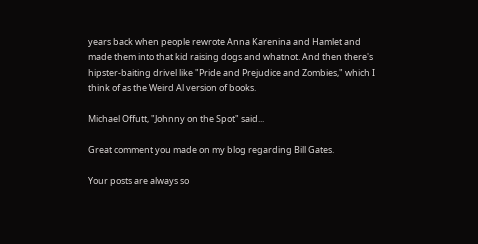years back when people rewrote Anna Karenina and Hamlet and made them into that kid raising dogs and whatnot. And then there's hipster-baiting drivel like "Pride and Prejudice and Zombies," which I think of as the Weird Al version of books.

Michael Offutt, "Johnny on the Spot" said...

Great comment you made on my blog regarding Bill Gates.

Your posts are always so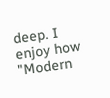deep. I enjoy how "Modern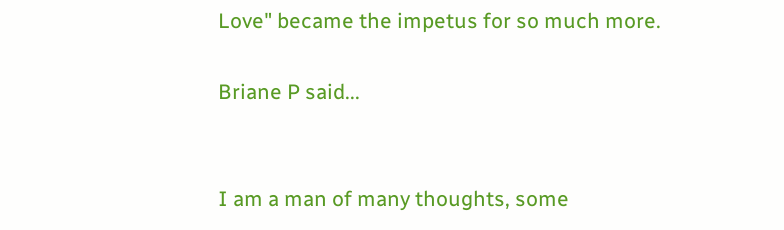Love" became the impetus for so much more.

Briane P said...


I am a man of many thoughts, some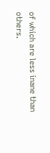of which are less inane than others.